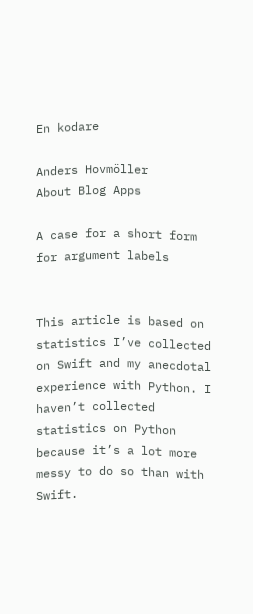En kodare

Anders Hovmöller
About Blog Apps

A case for a short form for argument labels


This article is based on statistics I’ve collected on Swift and my anecdotal experience with Python. I haven’t collected statistics on Python because it’s a lot more messy to do so than with Swift.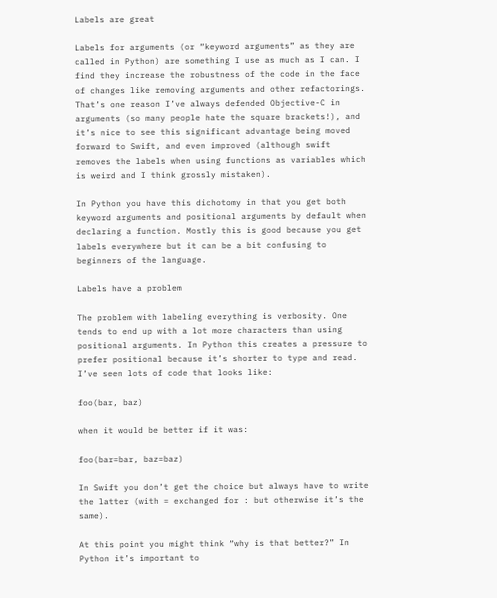Labels are great

Labels for arguments (or “keyword arguments” as they are called in Python) are something I use as much as I can. I find they increase the robustness of the code in the face of changes like removing arguments and other refactorings. That’s one reason I’ve always defended Objective-C in arguments (so many people hate the square brackets!), and it’s nice to see this significant advantage being moved forward to Swift, and even improved (although swift removes the labels when using functions as variables which is weird and I think grossly mistaken).

In Python you have this dichotomy in that you get both keyword arguments and positional arguments by default when declaring a function. Mostly this is good because you get labels everywhere but it can be a bit confusing to beginners of the language.

Labels have a problem

The problem with labeling everything is verbosity. One tends to end up with a lot more characters than using positional arguments. In Python this creates a pressure to prefer positional because it’s shorter to type and read. I’ve seen lots of code that looks like:

foo(bar, baz)

when it would be better if it was:

foo(bar=bar, baz=baz)

In Swift you don’t get the choice but always have to write the latter (with = exchanged for : but otherwise it’s the same).

At this point you might think “why is that better?” In Python it’s important to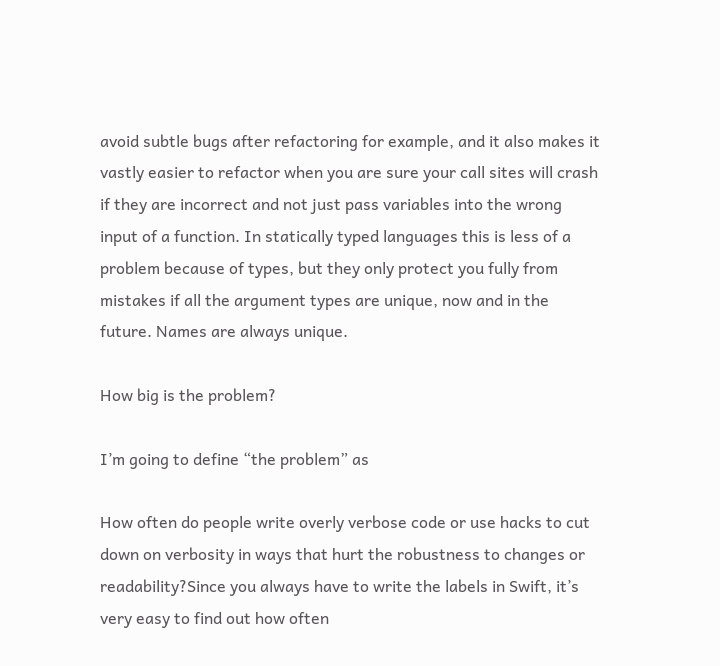avoid subtle bugs after refactoring for example, and it also makes it vastly easier to refactor when you are sure your call sites will crash if they are incorrect and not just pass variables into the wrong input of a function. In statically typed languages this is less of a problem because of types, but they only protect you fully from mistakes if all the argument types are unique, now and in the future. Names are always unique.

How big is the problem?

I’m going to define “the problem” as

How often do people write overly verbose code or use hacks to cut down on verbosity in ways that hurt the robustness to changes or readability?Since you always have to write the labels in Swift, it’s very easy to find out how often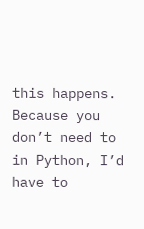this happens. Because you don’t need to in Python, I’d have to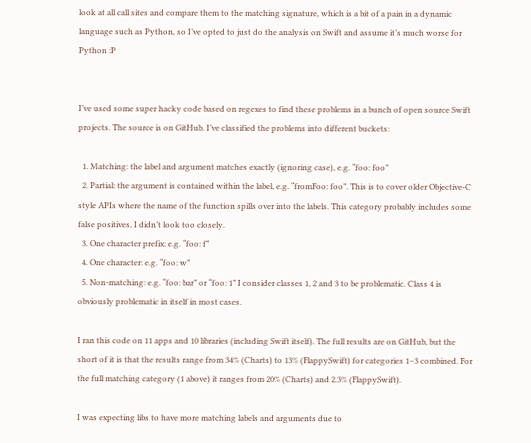look at all call sites and compare them to the matching signature, which is a bit of a pain in a dynamic language such as Python, so I’ve opted to just do the analysis on Swift and assume it’s much worse for Python :P


I’ve used some super hacky code based on regexes to find these problems in a bunch of open source Swift projects. The source is on GitHub. I’ve classified the problems into different buckets:

  1. Matching: the label and argument matches exactly (ignoring case), e.g. “foo: foo”
  2. Partial: the argument is contained within the label, e.g. “fromFoo: foo”. This is to cover older Objective-C style APIs where the name of the function spills over into the labels. This category probably includes some false positives, I didn’t look too closely.
  3. One character prefix: e.g. “foo: f”
  4. One character: e.g. “foo: w”
  5. Non-matching: e.g. “foo: bar” or “foo: 1” I consider classes 1, 2 and 3 to be problematic. Class 4 is obviously problematic in itself in most cases.

I ran this code on 11 apps and 10 libraries (including Swift itself). The full results are on GitHub, but the short of it is that the results range from 34% (Charts) to 13% (FlappySwift) for categories 1–3 combined. For the full matching category (1 above) it ranges from 20% (Charts) and 2.3% (FlappySwift).

I was expecting libs to have more matching labels and arguments due to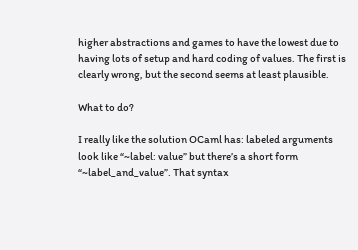higher abstractions and games to have the lowest due to having lots of setup and hard coding of values. The first is clearly wrong, but the second seems at least plausible.

What to do?

I really like the solution OCaml has: labeled arguments look like “~label: value” but there’s a short form “~label_and_value”. That syntax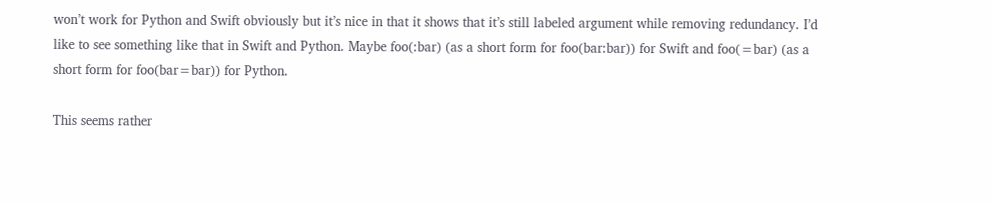won’t work for Python and Swift obviously but it’s nice in that it shows that it’s still labeled argument while removing redundancy. I’d like to see something like that in Swift and Python. Maybe foo(:bar) (as a short form for foo(bar:bar)) for Swift and foo(=bar) (as a short form for foo(bar=bar)) for Python.

This seems rather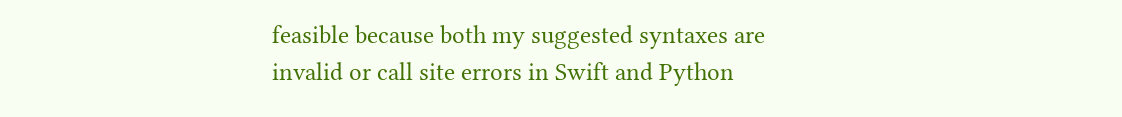feasible because both my suggested syntaxes are invalid or call site errors in Swift and Python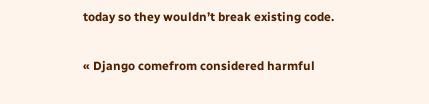today so they wouldn’t break existing code.

« Django comefrom considered harmful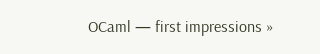OCaml — first impressions »